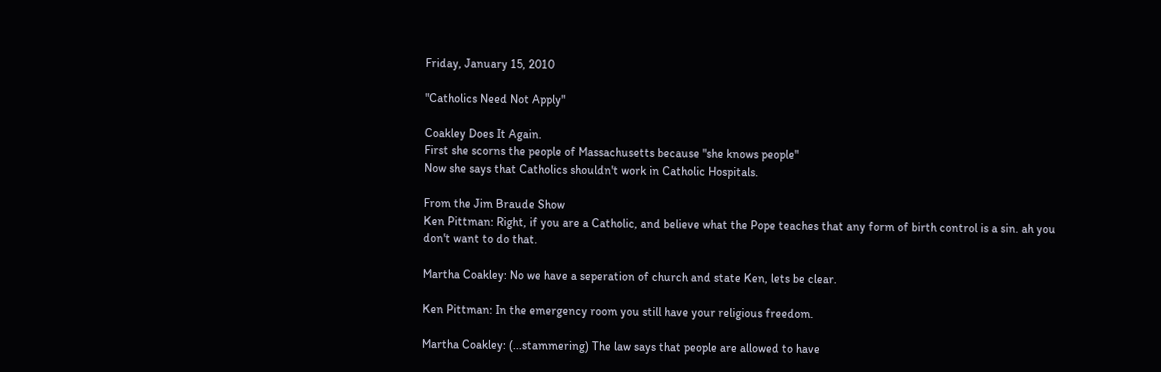Friday, January 15, 2010

"Catholics Need Not Apply"

Coakley Does It Again.
First she scorns the people of Massachusetts because "she knows people"
Now she says that Catholics shouldn't work in Catholic Hospitals.

From the Jim Braude Show
Ken Pittman: Right, if you are a Catholic, and believe what the Pope teaches that any form of birth control is a sin. ah you don't want to do that.

Martha Coakley: No we have a seperation of church and state Ken, lets be clear.

Ken Pittman: In the emergency room you still have your religious freedom.

Martha Coakley: (...stammering) The law says that people are allowed to have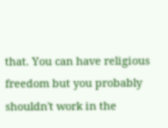that. You can have religious freedom but you probably shouldn't work in the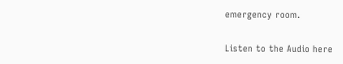emergency room.

Listen to the Audio here